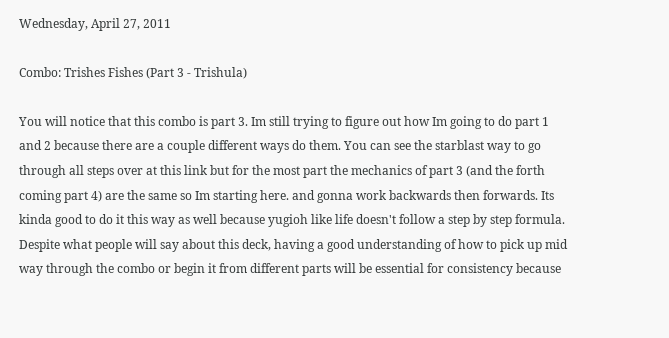Wednesday, April 27, 2011

Combo: Trishes Fishes (Part 3 - Trishula)

You will notice that this combo is part 3. Im still trying to figure out how Im going to do part 1 and 2 because there are a couple different ways do them. You can see the starblast way to go through all steps over at this link but for the most part the mechanics of part 3 (and the forth coming part 4) are the same so Im starting here. and gonna work backwards then forwards. Its kinda good to do it this way as well because yugioh like life doesn't follow a step by step formula. Despite what people will say about this deck, having a good understanding of how to pick up mid way through the combo or begin it from different parts will be essential for consistency because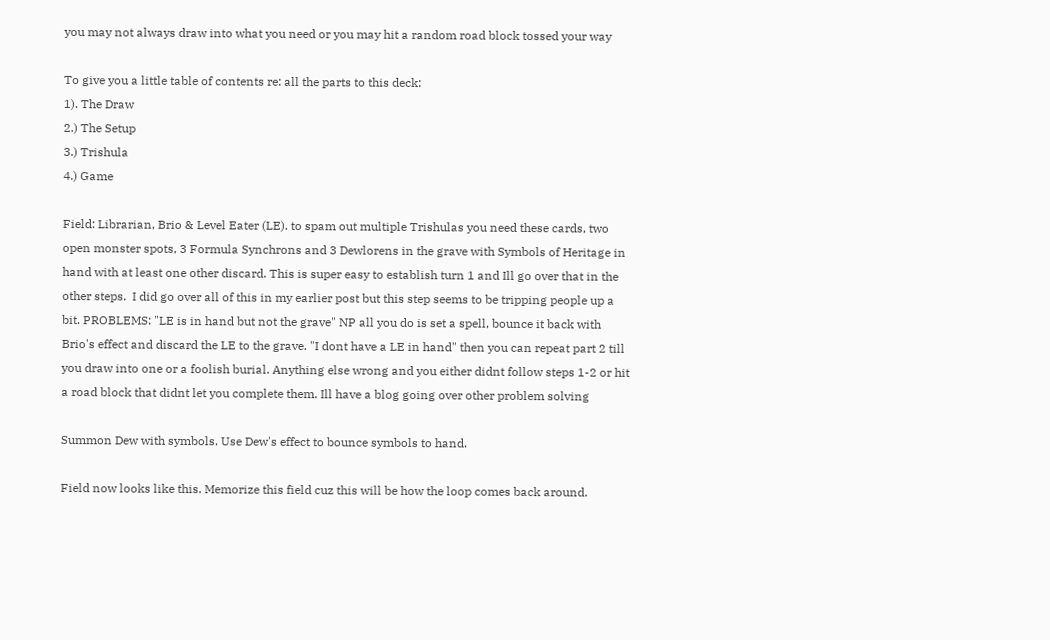you may not always draw into what you need or you may hit a random road block tossed your way

To give you a little table of contents re: all the parts to this deck:
1). The Draw
2.) The Setup
3.) Trishula
4.) Game

Field: Librarian, Brio & Level Eater (LE). to spam out multiple Trishulas you need these cards, two open monster spots, 3 Formula Synchrons and 3 Dewlorens in the grave with Symbols of Heritage in hand with at least one other discard. This is super easy to establish turn 1 and Ill go over that in the other steps.  I did go over all of this in my earlier post but this step seems to be tripping people up a bit. PROBLEMS: "LE is in hand but not the grave" NP all you do is set a spell, bounce it back with Brio's effect and discard the LE to the grave. "I dont have a LE in hand" then you can repeat part 2 till you draw into one or a foolish burial. Anything else wrong and you either didnt follow steps 1-2 or hit a road block that didnt let you complete them. Ill have a blog going over other problem solving

Summon Dew with symbols. Use Dew's effect to bounce symbols to hand.

Field now looks like this. Memorize this field cuz this will be how the loop comes back around.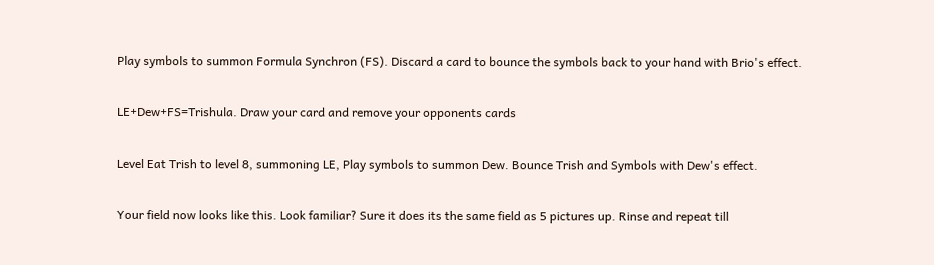Play symbols to summon Formula Synchron (FS). Discard a card to bounce the symbols back to your hand with Brio's effect.

LE+Dew+FS=Trishula. Draw your card and remove your opponents cards

Level Eat Trish to level 8, summoning LE, Play symbols to summon Dew. Bounce Trish and Symbols with Dew's effect.

Your field now looks like this. Look familiar? Sure it does its the same field as 5 pictures up. Rinse and repeat till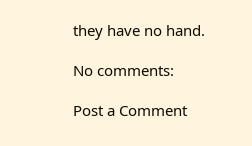they have no hand.

No comments:

Post a Comment